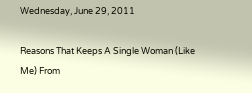Wednesday, June 29, 2011

Reasons That Keeps A Single Woman (Like Me) From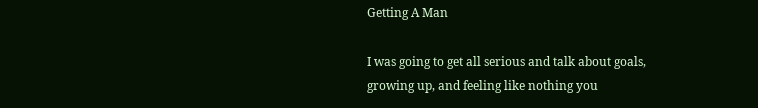Getting A Man

I was going to get all serious and talk about goals, growing up, and feeling like nothing you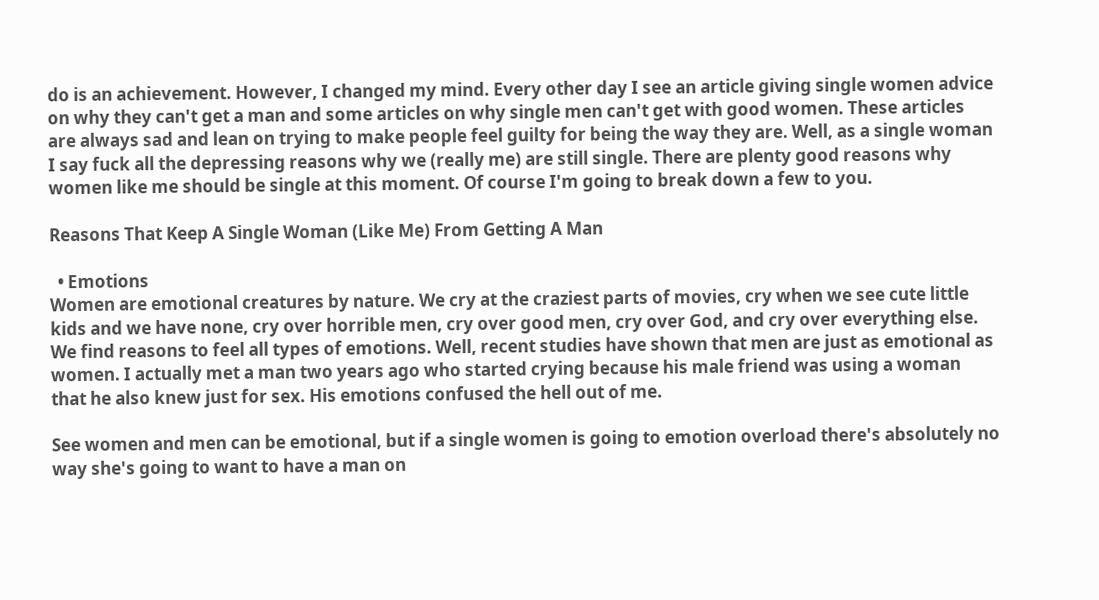do is an achievement. However, I changed my mind. Every other day I see an article giving single women advice on why they can't get a man and some articles on why single men can't get with good women. These articles are always sad and lean on trying to make people feel guilty for being the way they are. Well, as a single woman I say fuck all the depressing reasons why we (really me) are still single. There are plenty good reasons why women like me should be single at this moment. Of course I'm going to break down a few to you.

Reasons That Keep A Single Woman (Like Me) From Getting A Man

  • Emotions
Women are emotional creatures by nature. We cry at the craziest parts of movies, cry when we see cute little kids and we have none, cry over horrible men, cry over good men, cry over God, and cry over everything else. We find reasons to feel all types of emotions. Well, recent studies have shown that men are just as emotional as women. I actually met a man two years ago who started crying because his male friend was using a woman that he also knew just for sex. His emotions confused the hell out of me.

See women and men can be emotional, but if a single women is going to emotion overload there's absolutely no way she's going to want to have a man on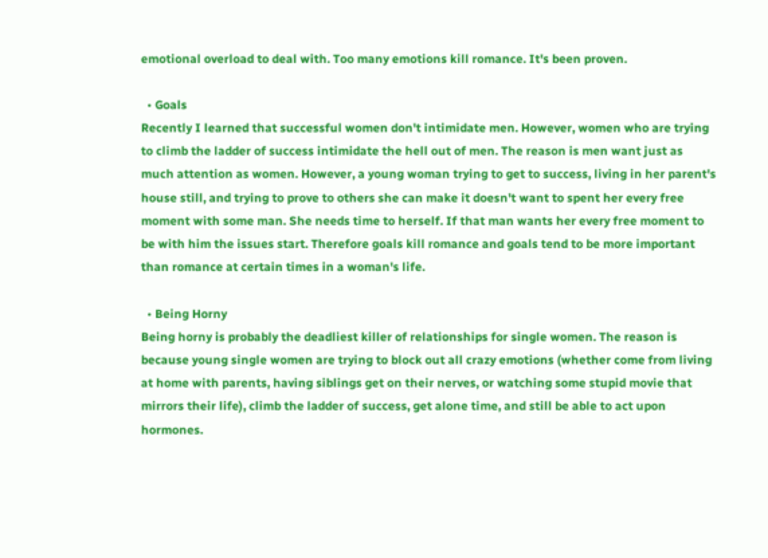emotional overload to deal with. Too many emotions kill romance. It's been proven.

  • Goals
Recently I learned that successful women don't intimidate men. However, women who are trying to climb the ladder of success intimidate the hell out of men. The reason is men want just as much attention as women. However, a young woman trying to get to success, living in her parent's house still, and trying to prove to others she can make it doesn't want to spent her every free moment with some man. She needs time to herself. If that man wants her every free moment to be with him the issues start. Therefore goals kill romance and goals tend to be more important than romance at certain times in a woman's life.

  • Being Horny
Being horny is probably the deadliest killer of relationships for single women. The reason is because young single women are trying to block out all crazy emotions (whether come from living at home with parents, having siblings get on their nerves, or watching some stupid movie that mirrors their life), climb the ladder of success, get alone time, and still be able to act upon hormones.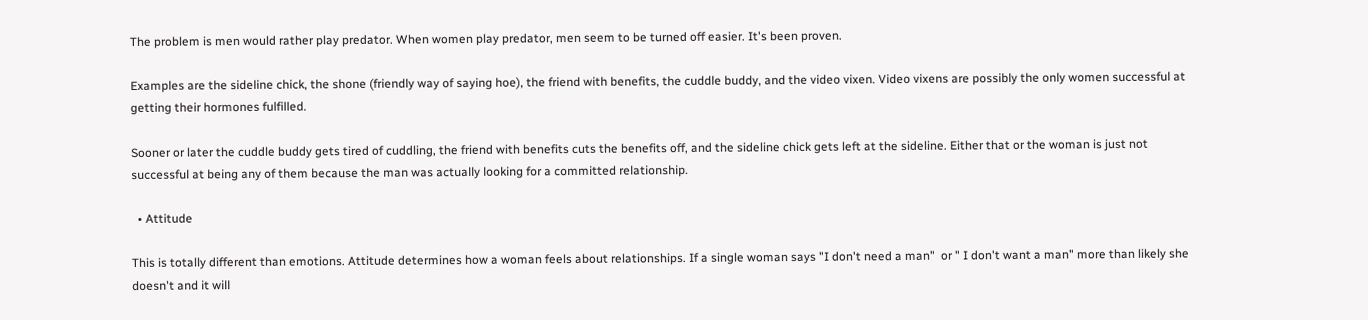The problem is men would rather play predator. When women play predator, men seem to be turned off easier. It's been proven.

Examples are the sideline chick, the shone (friendly way of saying hoe), the friend with benefits, the cuddle buddy, and the video vixen. Video vixens are possibly the only women successful at getting their hormones fulfilled.

Sooner or later the cuddle buddy gets tired of cuddling, the friend with benefits cuts the benefits off, and the sideline chick gets left at the sideline. Either that or the woman is just not successful at being any of them because the man was actually looking for a committed relationship.

  • Attitude

This is totally different than emotions. Attitude determines how a woman feels about relationships. If a single woman says "I don't need a man"  or " I don't want a man" more than likely she doesn't and it will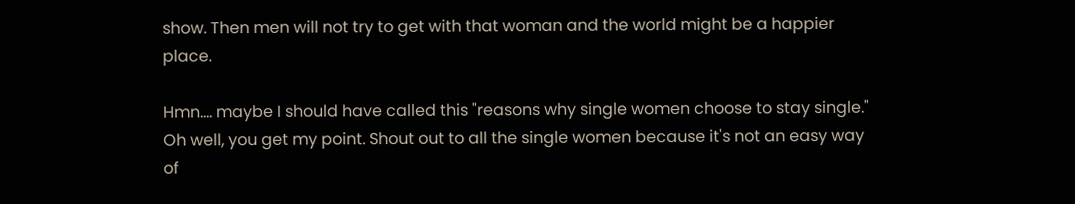show. Then men will not try to get with that woman and the world might be a happier place.

Hmn.... maybe I should have called this "reasons why single women choose to stay single." Oh well, you get my point. Shout out to all the single women because it's not an easy way of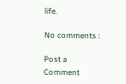life.

No comments :

Post a Comment